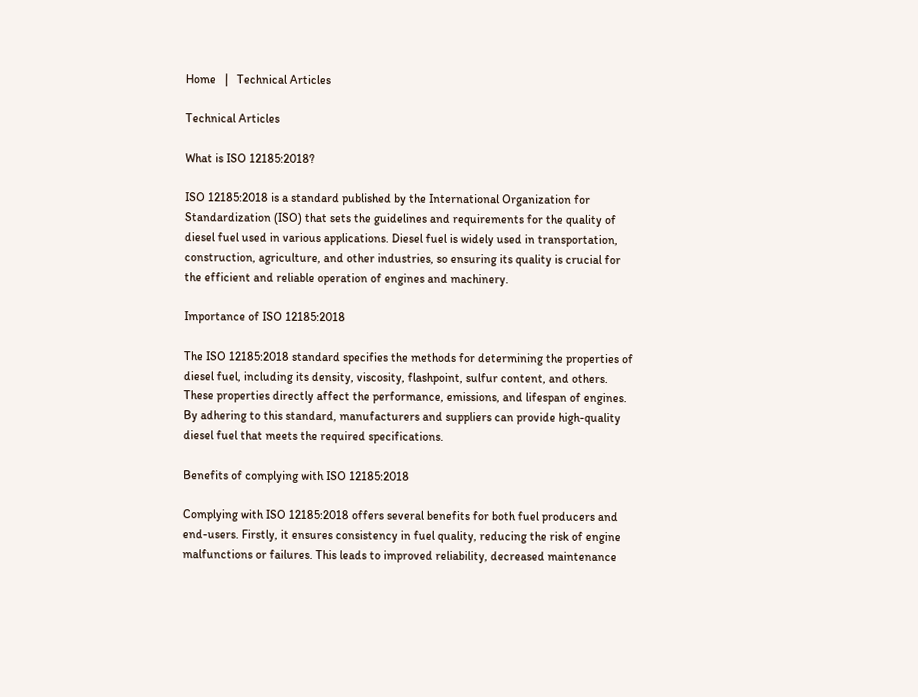Home   |   Technical Articles

Technical Articles

What is ISO 12185:2018?

ISO 12185:2018 is a standard published by the International Organization for Standardization (ISO) that sets the guidelines and requirements for the quality of diesel fuel used in various applications. Diesel fuel is widely used in transportation, construction, agriculture, and other industries, so ensuring its quality is crucial for the efficient and reliable operation of engines and machinery.

Importance of ISO 12185:2018

The ISO 12185:2018 standard specifies the methods for determining the properties of diesel fuel, including its density, viscosity, flashpoint, sulfur content, and others. These properties directly affect the performance, emissions, and lifespan of engines. By adhering to this standard, manufacturers and suppliers can provide high-quality diesel fuel that meets the required specifications.

Benefits of complying with ISO 12185:2018

Complying with ISO 12185:2018 offers several benefits for both fuel producers and end-users. Firstly, it ensures consistency in fuel quality, reducing the risk of engine malfunctions or failures. This leads to improved reliability, decreased maintenance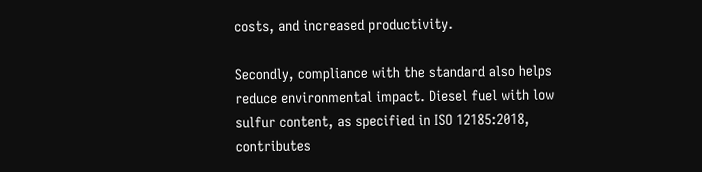costs, and increased productivity.

Secondly, compliance with the standard also helps reduce environmental impact. Diesel fuel with low sulfur content, as specified in ISO 12185:2018, contributes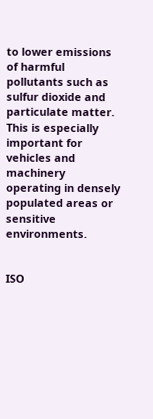to lower emissions of harmful pollutants such as sulfur dioxide and particulate matter. This is especially important for vehicles and machinery operating in densely populated areas or sensitive environments.


ISO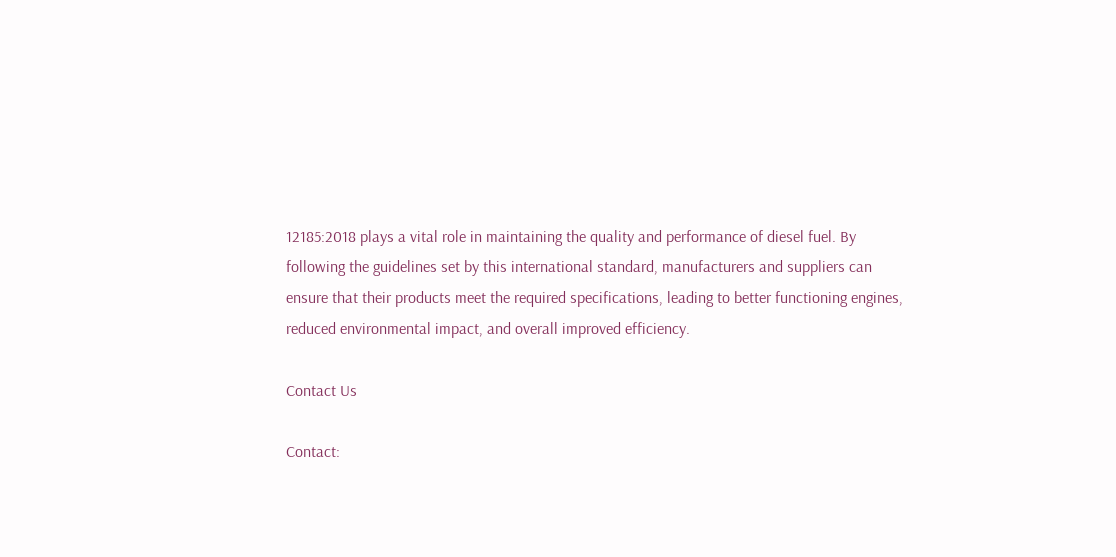12185:2018 plays a vital role in maintaining the quality and performance of diesel fuel. By following the guidelines set by this international standard, manufacturers and suppliers can ensure that their products meet the required specifications, leading to better functioning engines, reduced environmental impact, and overall improved efficiency.

Contact Us

Contact: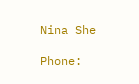Nina She

Phone: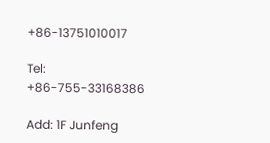+86-13751010017

Tel: +86-755-33168386

Add: 1F Junfeng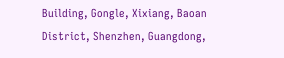Building, Gongle, Xixiang, Baoan District, Shenzhen, Guangdong,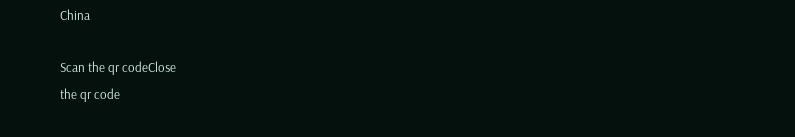China

Scan the qr codeClose
the qr code